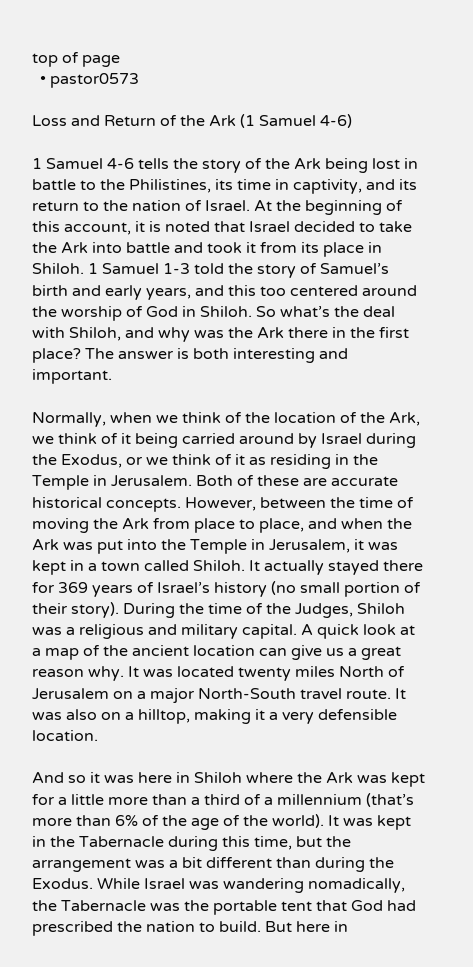top of page
  • pastor0573

Loss and Return of the Ark (1 Samuel 4-6)

1 Samuel 4-6 tells the story of the Ark being lost in battle to the Philistines, its time in captivity, and its return to the nation of Israel. At the beginning of this account, it is noted that Israel decided to take the Ark into battle and took it from its place in Shiloh. 1 Samuel 1-3 told the story of Samuel’s birth and early years, and this too centered around the worship of God in Shiloh. So what’s the deal with Shiloh, and why was the Ark there in the first place? The answer is both interesting and important.

Normally, when we think of the location of the Ark, we think of it being carried around by Israel during the Exodus, or we think of it as residing in the Temple in Jerusalem. Both of these are accurate historical concepts. However, between the time of moving the Ark from place to place, and when the Ark was put into the Temple in Jerusalem, it was kept in a town called Shiloh. It actually stayed there for 369 years of Israel’s history (no small portion of their story). During the time of the Judges, Shiloh was a religious and military capital. A quick look at a map of the ancient location can give us a great reason why. It was located twenty miles North of Jerusalem on a major North-South travel route. It was also on a hilltop, making it a very defensible location.

And so it was here in Shiloh where the Ark was kept for a little more than a third of a millennium (that’s more than 6% of the age of the world). It was kept in the Tabernacle during this time, but the arrangement was a bit different than during the Exodus. While Israel was wandering nomadically, the Tabernacle was the portable tent that God had prescribed the nation to build. But here in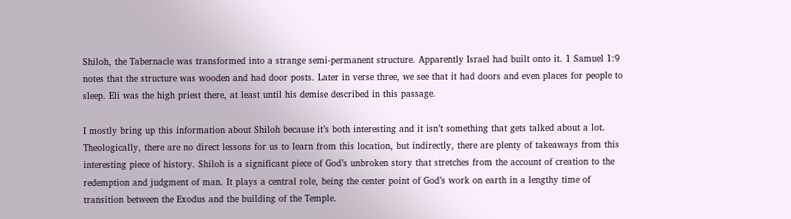Shiloh, the Tabernacle was transformed into a strange semi-permanent structure. Apparently Israel had built onto it. 1 Samuel 1:9 notes that the structure was wooden and had door posts. Later in verse three, we see that it had doors and even places for people to sleep. Eli was the high priest there, at least until his demise described in this passage.

I mostly bring up this information about Shiloh because it’s both interesting and it isn’t something that gets talked about a lot. Theologically, there are no direct lessons for us to learn from this location, but indirectly, there are plenty of takeaways from this interesting piece of history. Shiloh is a significant piece of God’s unbroken story that stretches from the account of creation to the redemption and judgment of man. It plays a central role, being the center point of God’s work on earth in a lengthy time of transition between the Exodus and the building of the Temple.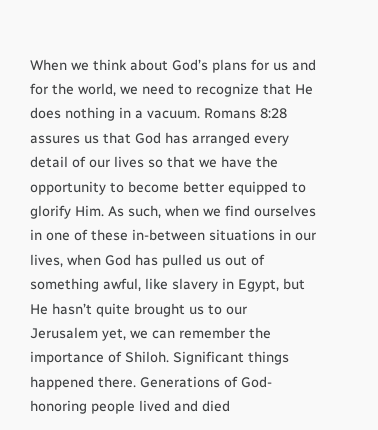When we think about God’s plans for us and for the world, we need to recognize that He does nothing in a vacuum. Romans 8:28 assures us that God has arranged every detail of our lives so that we have the opportunity to become better equipped to glorify Him. As such, when we find ourselves in one of these in-between situations in our lives, when God has pulled us out of something awful, like slavery in Egypt, but He hasn’t quite brought us to our Jerusalem yet, we can remember the importance of Shiloh. Significant things happened there. Generations of God-honoring people lived and died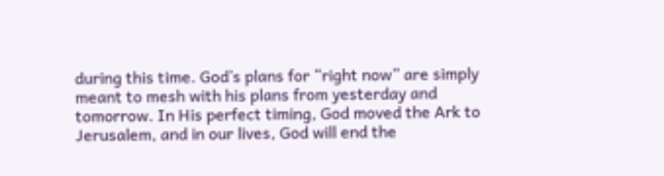during this time. God’s plans for “right now” are simply meant to mesh with his plans from yesterday and tomorrow. In His perfect timing, God moved the Ark to Jerusalem, and in our lives, God will end the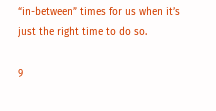“in-between” times for us when it’s just the right time to do so.

9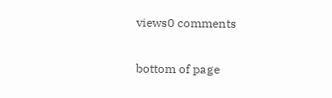views0 comments


bottom of page